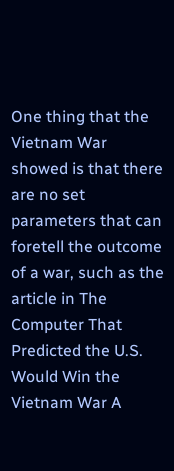One thing that the Vietnam War showed is that there are no set parameters that can foretell the outcome of a war, such as the article in The Computer That Predicted the U.S. Would Win the Vietnam War A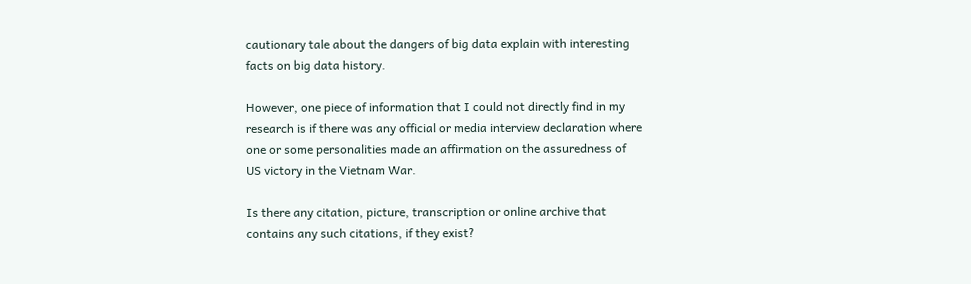cautionary tale about the dangers of big data explain with interesting facts on big data history.

However, one piece of information that I could not directly find in my research is if there was any official or media interview declaration where one or some personalities made an affirmation on the assuredness of US victory in the Vietnam War.

Is there any citation, picture, transcription or online archive that contains any such citations, if they exist?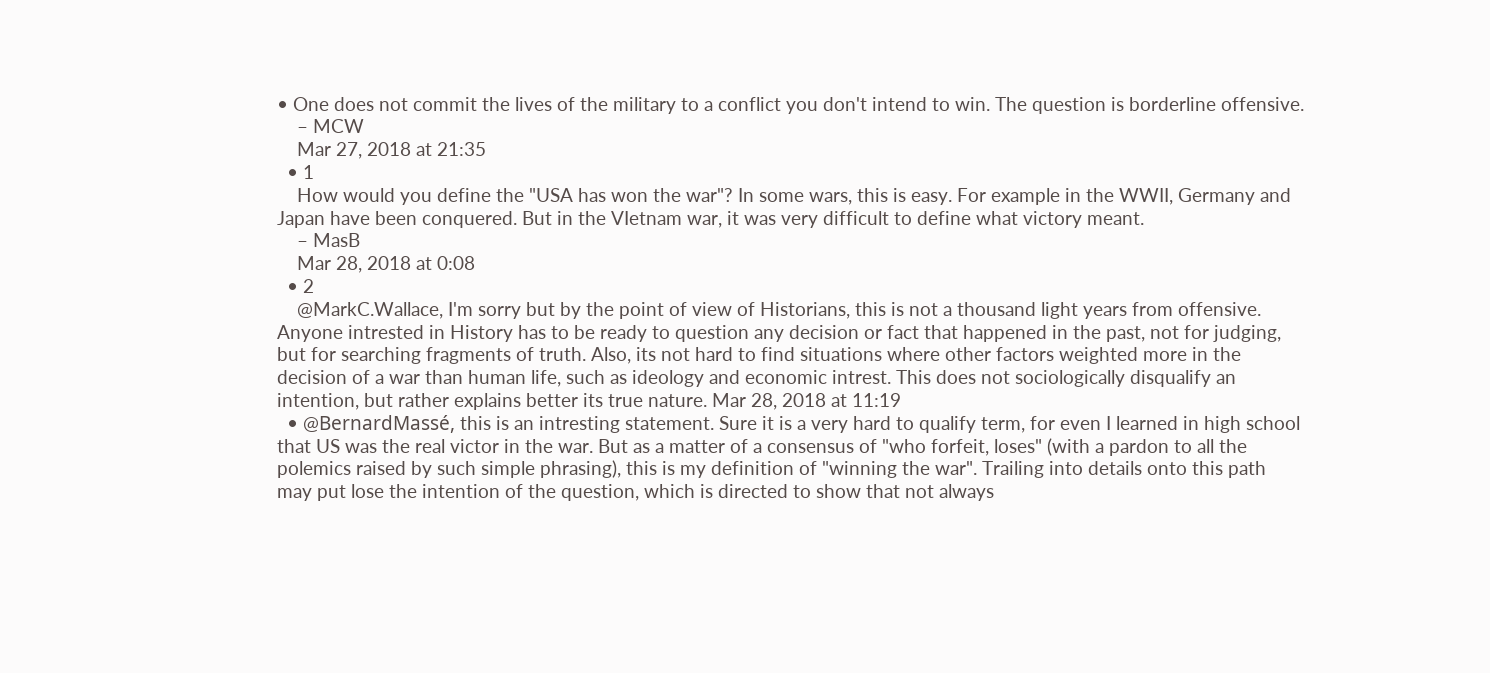• One does not commit the lives of the military to a conflict you don't intend to win. The question is borderline offensive.
    – MCW
    Mar 27, 2018 at 21:35
  • 1
    How would you define the "USA has won the war"? In some wars, this is easy. For example in the WWII, Germany and Japan have been conquered. But in the VIetnam war, it was very difficult to define what victory meant.
    – MasB
    Mar 28, 2018 at 0:08
  • 2
    @MarkC.Wallace, I'm sorry but by the point of view of Historians, this is not a thousand light years from offensive. Anyone intrested in History has to be ready to question any decision or fact that happened in the past, not for judging, but for searching fragments of truth. Also, its not hard to find situations where other factors weighted more in the decision of a war than human life, such as ideology and economic intrest. This does not sociologically disqualify an intention, but rather explains better its true nature. Mar 28, 2018 at 11:19
  • @BernardMassé, this is an intresting statement. Sure it is a very hard to qualify term, for even I learned in high school that US was the real victor in the war. But as a matter of a consensus of "who forfeit, loses" (with a pardon to all the polemics raised by such simple phrasing), this is my definition of "winning the war". Trailing into details onto this path may put lose the intention of the question, which is directed to show that not always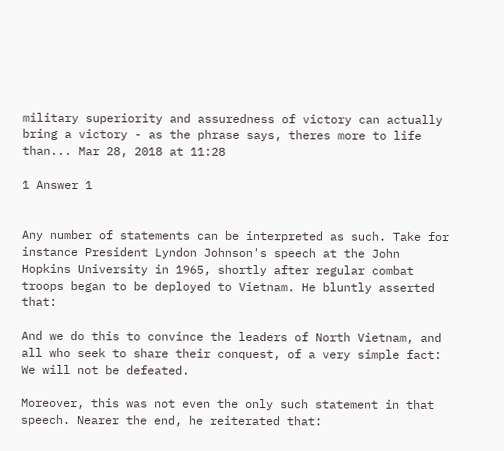military superiority and assuredness of victory can actually bring a victory - as the phrase says, theres more to life than... Mar 28, 2018 at 11:28

1 Answer 1


Any number of statements can be interpreted as such. Take for instance President Lyndon Johnson's speech at the John Hopkins University in 1965, shortly after regular combat troops began to be deployed to Vietnam. He bluntly asserted that:

And we do this to convince the leaders of North Vietnam, and all who seek to share their conquest, of a very simple fact: We will not be defeated.

Moreover, this was not even the only such statement in that speech. Nearer the end, he reiterated that: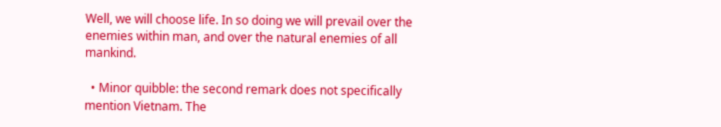Well, we will choose life. In so doing we will prevail over the enemies within man, and over the natural enemies of all mankind.

  • Minor quibble: the second remark does not specifically mention Vietnam. The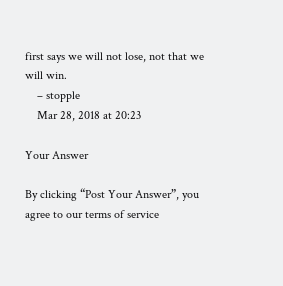first says we will not lose, not that we will win.
    – stopple
    Mar 28, 2018 at 20:23

Your Answer

By clicking “Post Your Answer”, you agree to our terms of service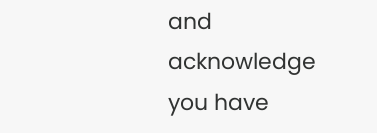and acknowledge you have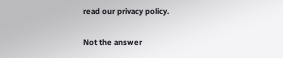read our privacy policy.

Not the answer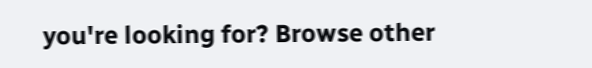you're looking for? Browse other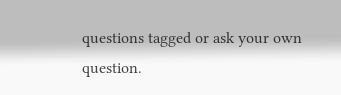questions tagged or ask your own question.